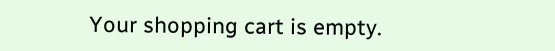Your shopping cart is empty.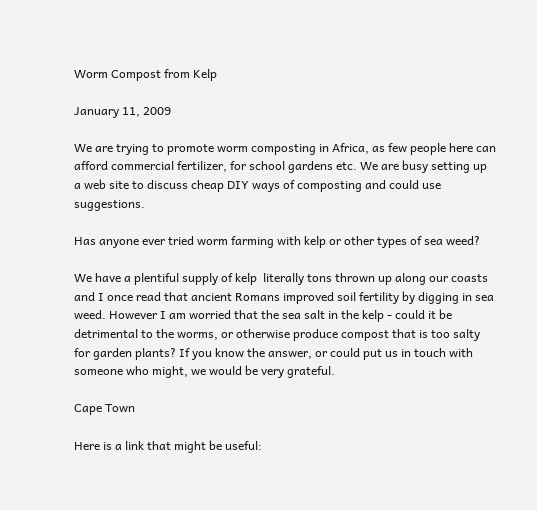Worm Compost from Kelp

January 11, 2009

We are trying to promote worm composting in Africa, as few people here can afford commercial fertilizer, for school gardens etc. We are busy setting up a web site to discuss cheap DIY ways of composting and could use suggestions.

Has anyone ever tried worm farming with kelp or other types of sea weed?

We have a plentiful supply of kelp  literally tons thrown up along our coasts  and I once read that ancient Romans improved soil fertility by digging in sea weed. However I am worried that the sea salt in the kelp - could it be detrimental to the worms, or otherwise produce compost that is too salty for garden plants? If you know the answer, or could put us in touch with someone who might, we would be very grateful.

Cape Town

Here is a link that might be useful: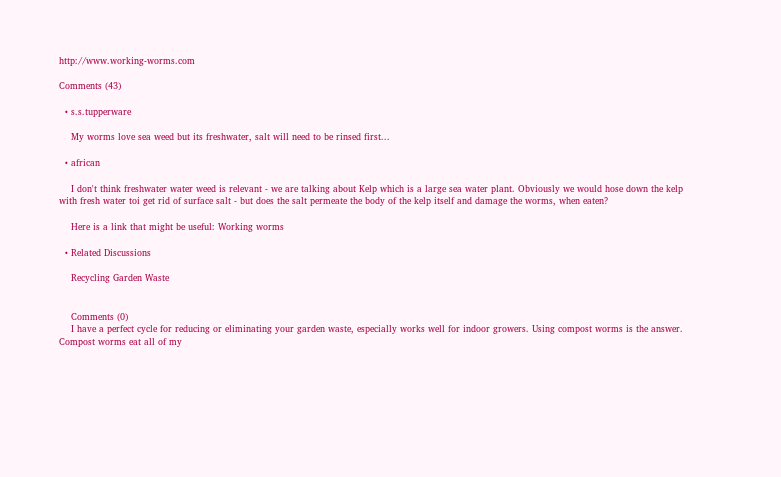http://www.working-worms.com

Comments (43)

  • s.s.tupperware

    My worms love sea weed but its freshwater, salt will need to be rinsed first...

  • african

    I don't think freshwater water weed is relevant - we are talking about Kelp which is a large sea water plant. Obviously we would hose down the kelp with fresh water toi get rid of surface salt - but does the salt permeate the body of the kelp itself and damage the worms, when eaten?

    Here is a link that might be useful: Working worms

  • Related Discussions

    Recycling Garden Waste


    Comments (0)
    I have a perfect cycle for reducing or eliminating your garden waste, especially works well for indoor growers. Using compost worms is the answer. Compost worms eat all of my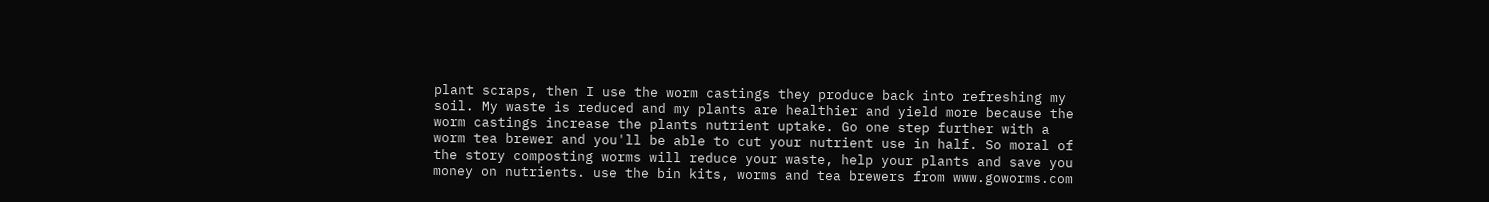plant scraps, then I use the worm castings they produce back into refreshing my soil. My waste is reduced and my plants are healthier and yield more because the worm castings increase the plants nutrient uptake. Go one step further with a worm tea brewer and you'll be able to cut your nutrient use in half. So moral of the story composting worms will reduce your waste, help your plants and save you money on nutrients. use the bin kits, worms and tea brewers from www.goworms.com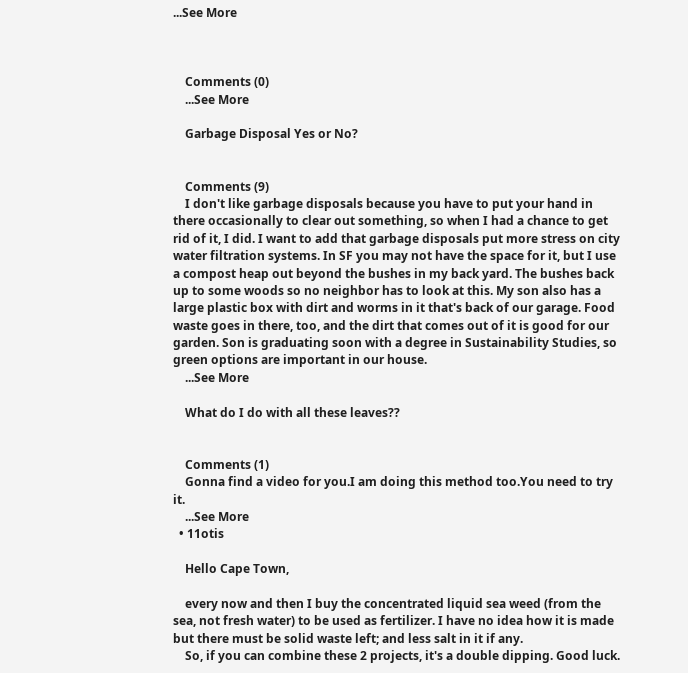...See More



    Comments (0)
    ...See More

    Garbage Disposal Yes or No?


    Comments (9)
    I don't like garbage disposals because you have to put your hand in there occasionally to clear out something, so when I had a chance to get rid of it, I did. I want to add that garbage disposals put more stress on city water filtration systems. In SF you may not have the space for it, but I use a compost heap out beyond the bushes in my back yard. The bushes back up to some woods so no neighbor has to look at this. My son also has a large plastic box with dirt and worms in it that's back of our garage. Food waste goes in there, too, and the dirt that comes out of it is good for our garden. Son is graduating soon with a degree in Sustainability Studies, so green options are important in our house.
    ...See More

    What do I do with all these leaves??


    Comments (1)
    Gonna find a video for you.I am doing this method too.You need to try it.
    ...See More
  • 11otis

    Hello Cape Town,

    every now and then I buy the concentrated liquid sea weed (from the sea, not fresh water) to be used as fertilizer. I have no idea how it is made but there must be solid waste left; and less salt in it if any.
    So, if you can combine these 2 projects, it's a double dipping. Good luck.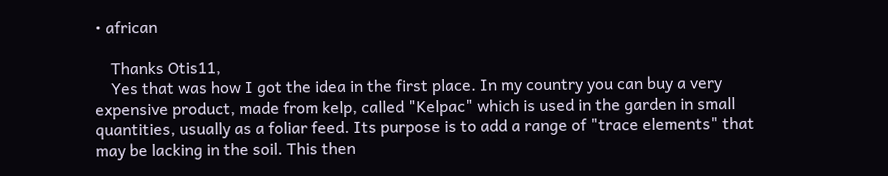• african

    Thanks Otis11,
    Yes that was how I got the idea in the first place. In my country you can buy a very expensive product, made from kelp, called "Kelpac" which is used in the garden in small quantities, usually as a foliar feed. Its purpose is to add a range of "trace elements" that may be lacking in the soil. This then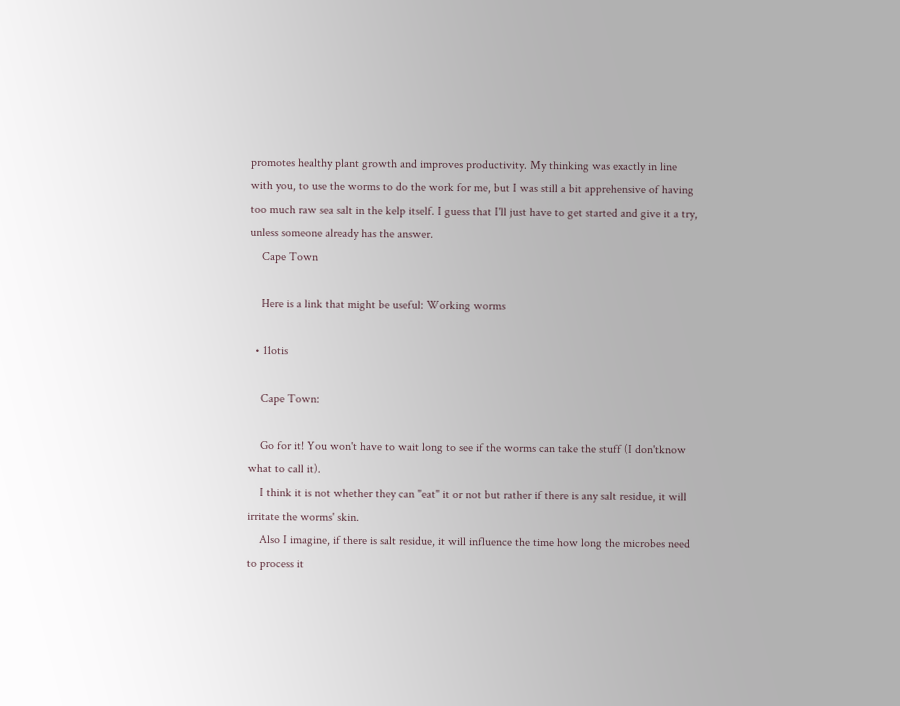promotes healthy plant growth and improves productivity. My thinking was exactly in line with you, to use the worms to do the work for me, but I was still a bit apprehensive of having too much raw sea salt in the kelp itself. I guess that I'll just have to get started and give it a try, unless someone already has the answer.
    Cape Town

    Here is a link that might be useful: Working worms

  • 11otis

    Cape Town:

    Go for it! You won't have to wait long to see if the worms can take the stuff (I don'tknow what to call it).
    I think it is not whether they can "eat" it or not but rather if there is any salt residue, it will irritate the worms' skin.
    Also I imagine, if there is salt residue, it will influence the time how long the microbes need to process it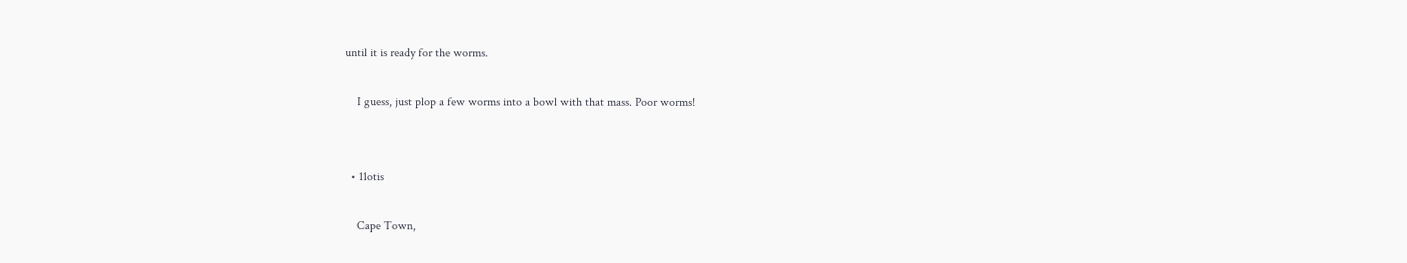until it is ready for the worms.

    I guess, just plop a few worms into a bowl with that mass. Poor worms!


  • 11otis

    Cape Town,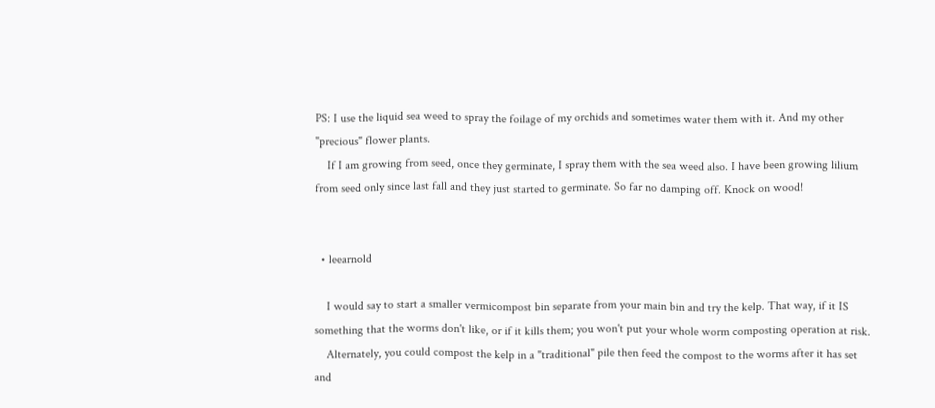PS: I use the liquid sea weed to spray the foilage of my orchids and sometimes water them with it. And my other "precious" flower plants.
    If I am growing from seed, once they germinate, I spray them with the sea weed also. I have been growing lilium from seed only since last fall and they just started to germinate. So far no damping off. Knock on wood!


  • leearnold

    I would say to start a smaller vermicompost bin separate from your main bin and try the kelp. That way, if it IS something that the worms don't like, or if it kills them; you won't put your whole worm composting operation at risk.
    Alternately, you could compost the kelp in a "traditional" pile then feed the compost to the worms after it has set and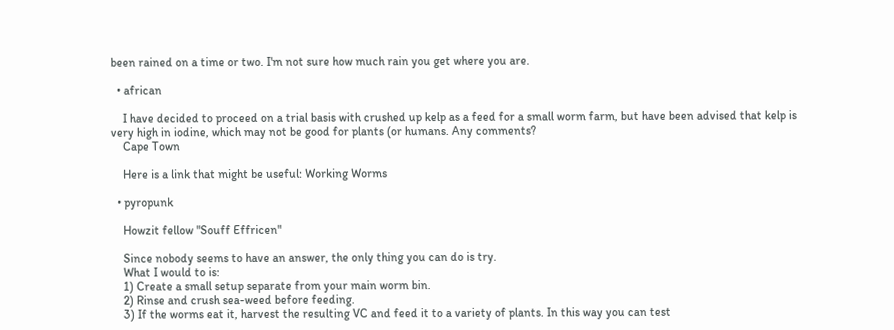been rained on a time or two. I'm not sure how much rain you get where you are.

  • african

    I have decided to proceed on a trial basis with crushed up kelp as a feed for a small worm farm, but have been advised that kelp is very high in iodine, which may not be good for plants (or humans. Any comments?
    Cape Town

    Here is a link that might be useful: Working Worms

  • pyropunk

    Howzit fellow "Souff Effricen"

    Since nobody seems to have an answer, the only thing you can do is try.
    What I would to is:
    1) Create a small setup separate from your main worm bin.
    2) Rinse and crush sea-weed before feeding.
    3) If the worms eat it, harvest the resulting VC and feed it to a variety of plants. In this way you can test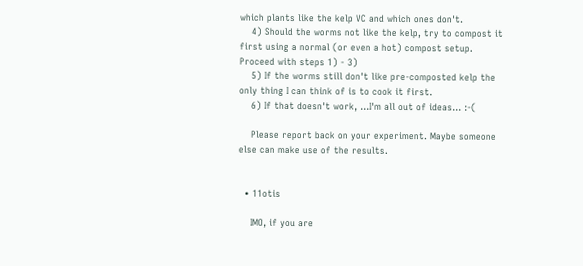which plants like the kelp VC and which ones don't.
    4) Should the worms not like the kelp, try to compost it first using a normal (or even a hot) compost setup. Proceed with steps 1) - 3)
    5) If the worms still don't like pre-composted kelp the only thing I can think of is to cook it first.
    6) If that doesn't work, ...I'm all out of ideas... :-(

    Please report back on your experiment. Maybe someone else can make use of the results.


  • 11otis

    IMO, if you are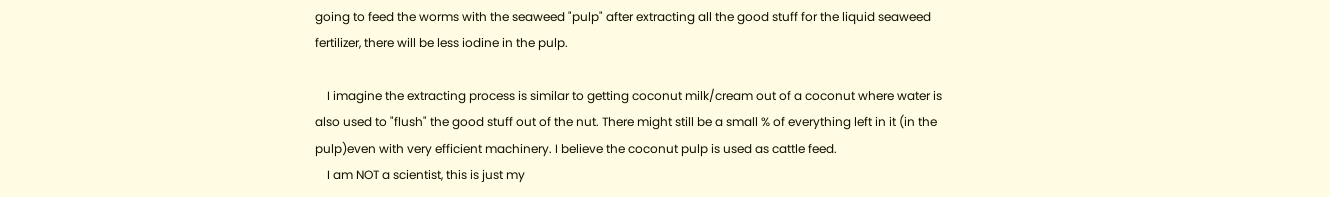going to feed the worms with the seaweed "pulp" after extracting all the good stuff for the liquid seaweed fertilizer, there will be less iodine in the pulp.

    I imagine the extracting process is similar to getting coconut milk/cream out of a coconut where water is also used to "flush" the good stuff out of the nut. There might still be a small % of everything left in it (in the pulp)even with very efficient machinery. I believe the coconut pulp is used as cattle feed.
    I am NOT a scientist, this is just my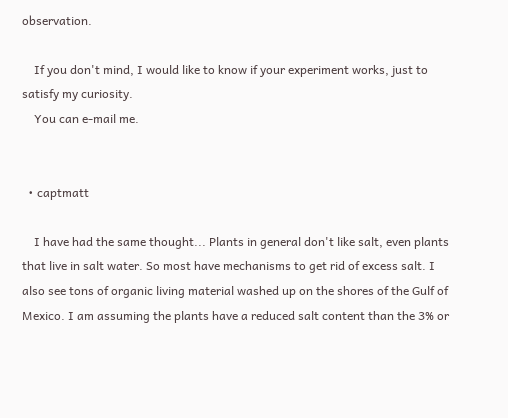observation.

    If you don't mind, I would like to know if your experiment works, just to satisfy my curiosity.
    You can e-mail me.


  • captmatt

    I have had the same thought... Plants in general don't like salt, even plants that live in salt water. So most have mechanisms to get rid of excess salt. I also see tons of organic living material washed up on the shores of the Gulf of Mexico. I am assuming the plants have a reduced salt content than the 3% or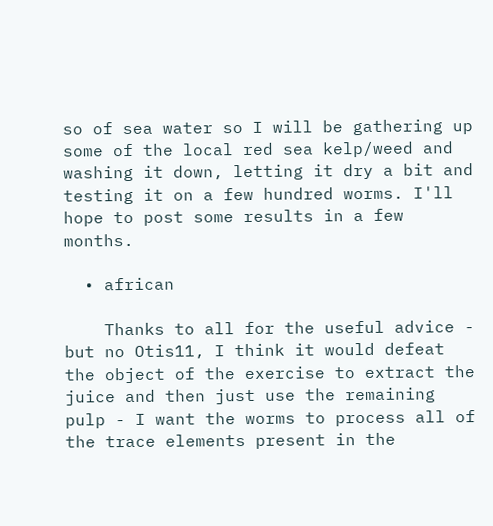so of sea water so I will be gathering up some of the local red sea kelp/weed and washing it down, letting it dry a bit and testing it on a few hundred worms. I'll hope to post some results in a few months.

  • african

    Thanks to all for the useful advice - but no Otis11, I think it would defeat the object of the exercise to extract the juice and then just use the remaining pulp - I want the worms to process all of the trace elements present in the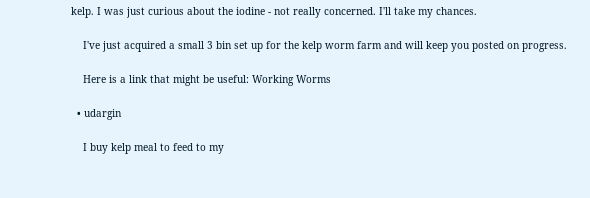kelp. I was just curious about the iodine - not really concerned. I'll take my chances.

    I've just acquired a small 3 bin set up for the kelp worm farm and will keep you posted on progress.

    Here is a link that might be useful: Working Worms

  • udargin

    I buy kelp meal to feed to my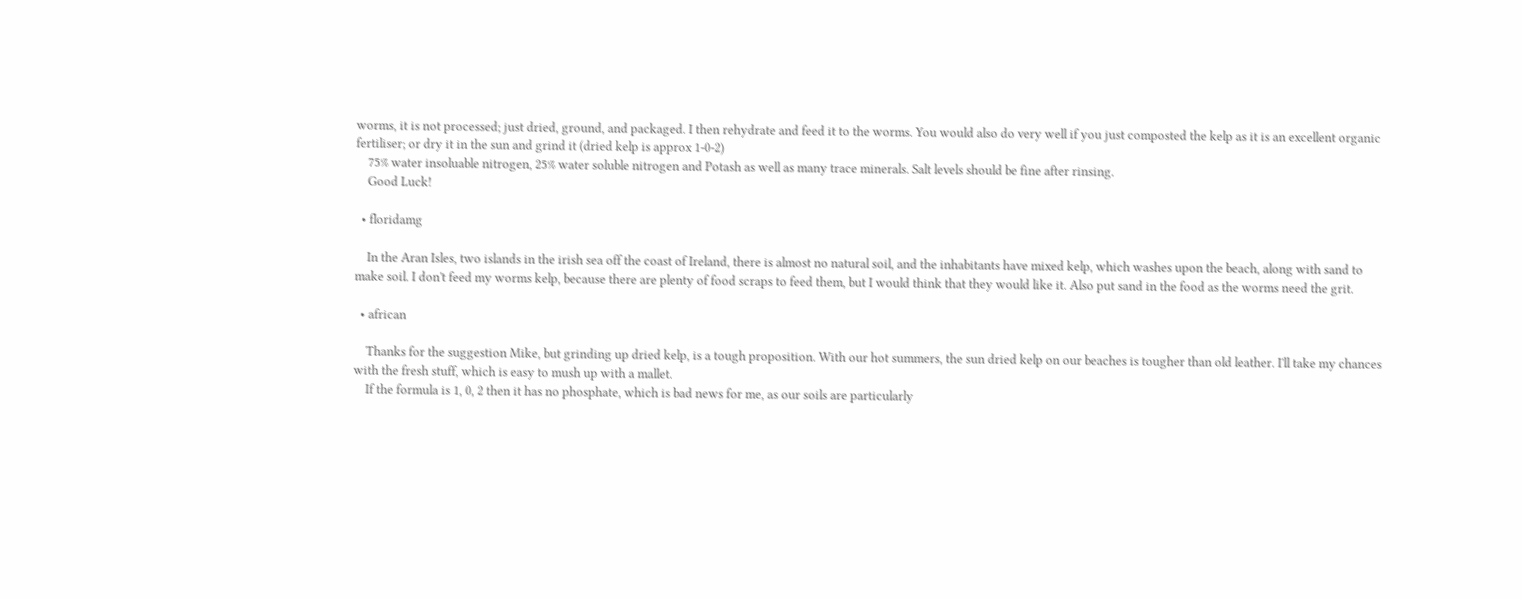worms, it is not processed; just dried, ground, and packaged. I then rehydrate and feed it to the worms. You would also do very well if you just composted the kelp as it is an excellent organic fertiliser; or dry it in the sun and grind it (dried kelp is approx 1-0-2)
    75% water insoluable nitrogen, 25% water soluble nitrogen and Potash as well as many trace minerals. Salt levels should be fine after rinsing.
    Good Luck!

  • floridamg

    In the Aran Isles, two islands in the irish sea off the coast of Ireland, there is almost no natural soil, and the inhabitants have mixed kelp, which washes upon the beach, along with sand to make soil. I don't feed my worms kelp, because there are plenty of food scraps to feed them, but I would think that they would like it. Also put sand in the food as the worms need the grit.

  • african

    Thanks for the suggestion Mike, but grinding up dried kelp, is a tough proposition. With our hot summers, the sun dried kelp on our beaches is tougher than old leather. I'll take my chances with the fresh stuff, which is easy to mush up with a mallet.
    If the formula is 1, 0, 2 then it has no phosphate, which is bad news for me, as our soils are particularly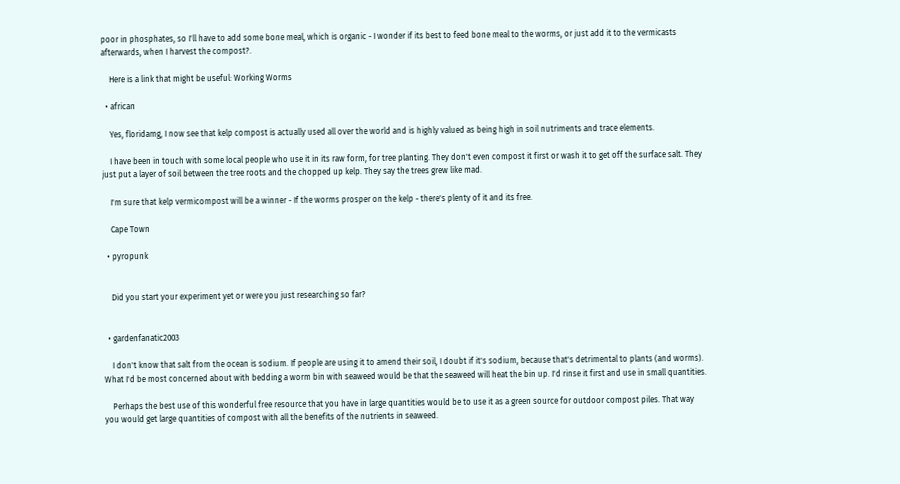poor in phosphates, so I'll have to add some bone meal, which is organic - I wonder if its best to feed bone meal to the worms, or just add it to the vermicasts afterwards, when I harvest the compost?.

    Here is a link that might be useful: Working Worms

  • african

    Yes, floridamg, I now see that kelp compost is actually used all over the world and is highly valued as being high in soil nutriments and trace elements.

    I have been in touch with some local people who use it in its raw form, for tree planting. They don't even compost it first or wash it to get off the surface salt. They just put a layer of soil between the tree roots and the chopped up kelp. They say the trees grew like mad.

    I'm sure that kelp vermicompost will be a winner - If the worms prosper on the kelp - there's plenty of it and its free.

    Cape Town

  • pyropunk


    Did you start your experiment yet or were you just researching so far?


  • gardenfanatic2003

    I don't know that salt from the ocean is sodium. If people are using it to amend their soil, I doubt if it's sodium, because that's detrimental to plants (and worms). What I'd be most concerned about with bedding a worm bin with seaweed would be that the seaweed will heat the bin up. I'd rinse it first and use in small quantities.

    Perhaps the best use of this wonderful free resource that you have in large quantities would be to use it as a green source for outdoor compost piles. That way you would get large quantities of compost with all the benefits of the nutrients in seaweed.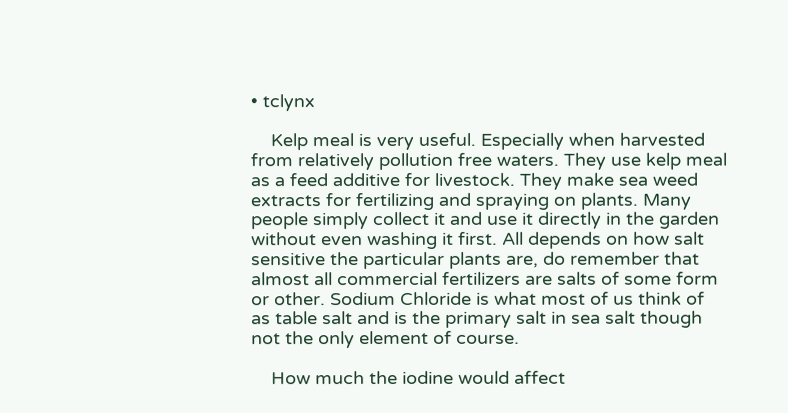• tclynx

    Kelp meal is very useful. Especially when harvested from relatively pollution free waters. They use kelp meal as a feed additive for livestock. They make sea weed extracts for fertilizing and spraying on plants. Many people simply collect it and use it directly in the garden without even washing it first. All depends on how salt sensitive the particular plants are, do remember that almost all commercial fertilizers are salts of some form or other. Sodium Chloride is what most of us think of as table salt and is the primary salt in sea salt though not the only element of course.

    How much the iodine would affect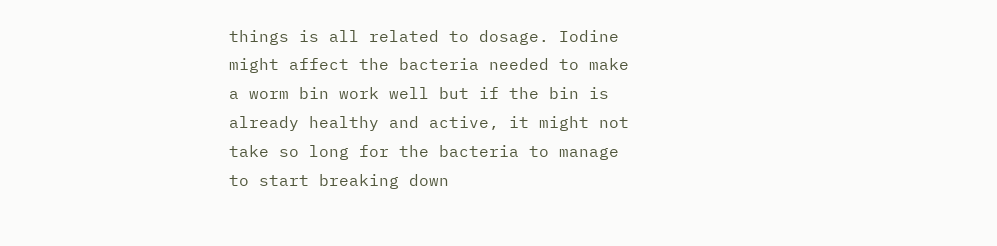things is all related to dosage. Iodine might affect the bacteria needed to make a worm bin work well but if the bin is already healthy and active, it might not take so long for the bacteria to manage to start breaking down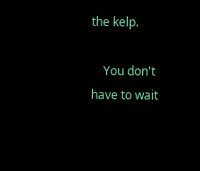the kelp.

    You don't have to wait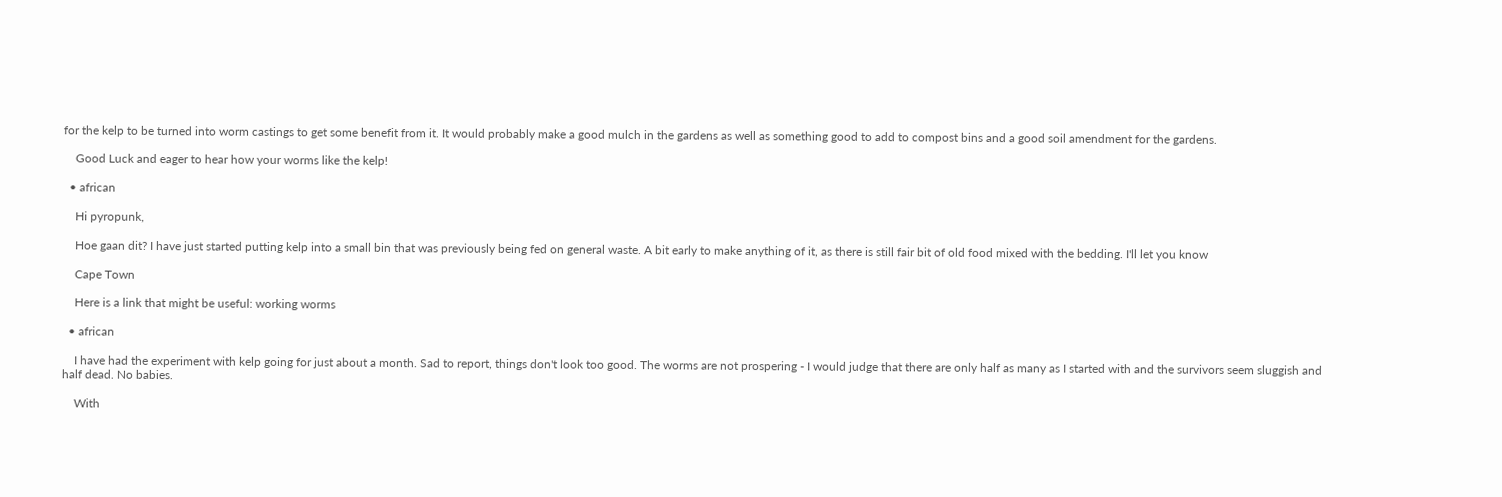for the kelp to be turned into worm castings to get some benefit from it. It would probably make a good mulch in the gardens as well as something good to add to compost bins and a good soil amendment for the gardens.

    Good Luck and eager to hear how your worms like the kelp!

  • african

    Hi pyropunk,

    Hoe gaan dit? I have just started putting kelp into a small bin that was previously being fed on general waste. A bit early to make anything of it, as there is still fair bit of old food mixed with the bedding. I'll let you know

    Cape Town

    Here is a link that might be useful: working worms

  • african

    I have had the experiment with kelp going for just about a month. Sad to report, things don't look too good. The worms are not prospering - I would judge that there are only half as many as I started with and the survivors seem sluggish and half dead. No babies.

    With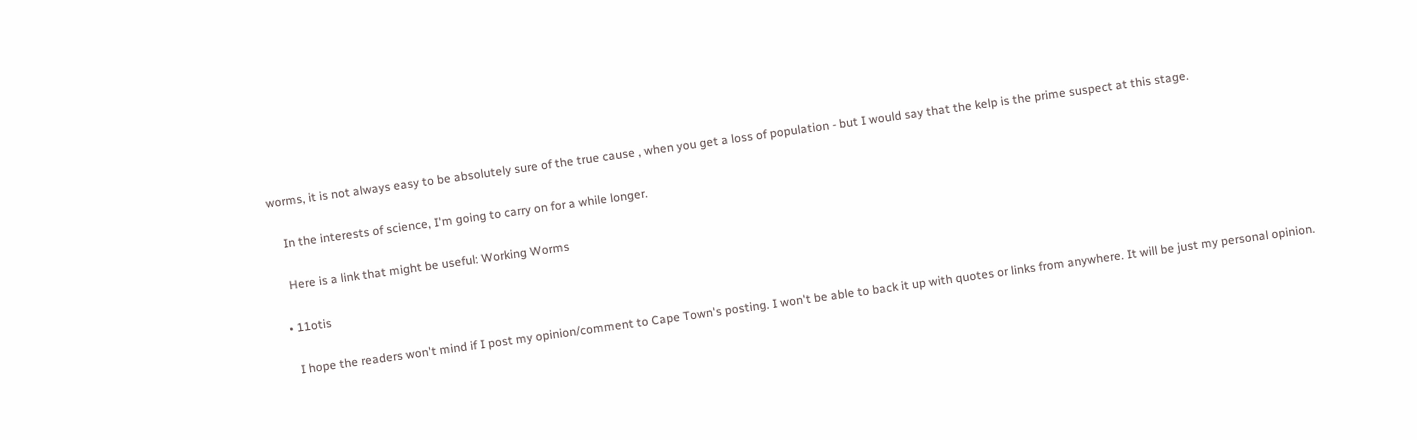worms, it is not always easy to be absolutely sure of the true cause , when you get a loss of population - but I would say that the kelp is the prime suspect at this stage.

    In the interests of science, I'm going to carry on for a while longer.

    Here is a link that might be useful: Working Worms

  • 11otis

    I hope the readers won't mind if I post my opinion/comment to Cape Town's posting. I won't be able to back it up with quotes or links from anywhere. It will be just my personal opinion.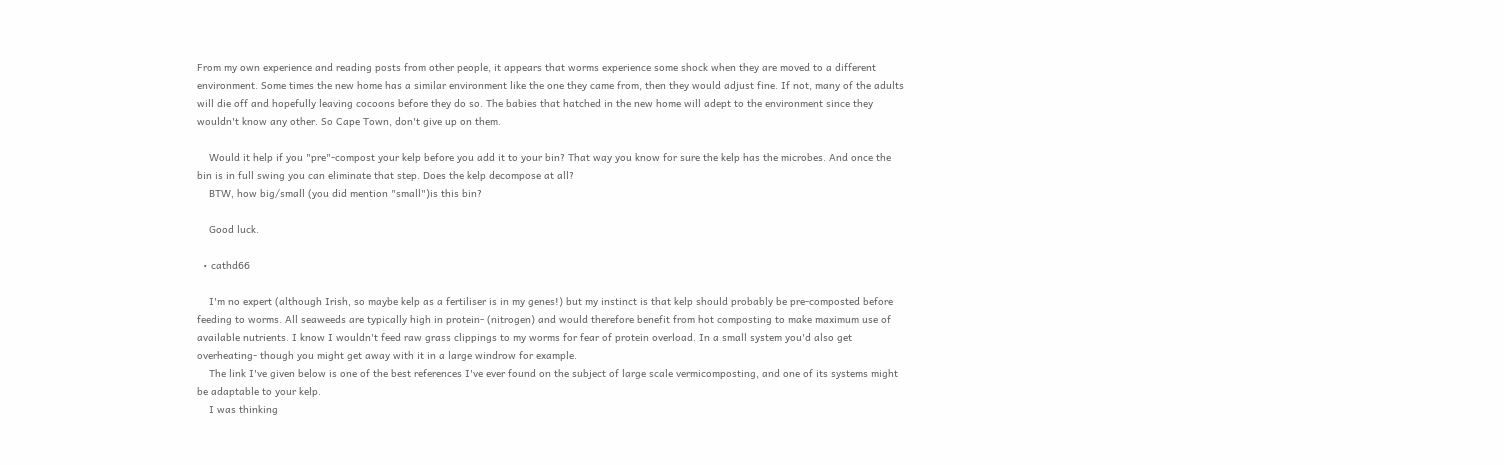From my own experience and reading posts from other people, it appears that worms experience some shock when they are moved to a different environment. Some times the new home has a similar environment like the one they came from, then they would adjust fine. If not, many of the adults will die off and hopefully leaving cocoons before they do so. The babies that hatched in the new home will adept to the environment since they wouldn't know any other. So Cape Town, don't give up on them.

    Would it help if you "pre"-compost your kelp before you add it to your bin? That way you know for sure the kelp has the microbes. And once the bin is in full swing you can eliminate that step. Does the kelp decompose at all?
    BTW, how big/small (you did mention "small")is this bin?

    Good luck.

  • cathd66

    I'm no expert (although Irish, so maybe kelp as a fertiliser is in my genes!) but my instinct is that kelp should probably be pre-composted before feeding to worms. All seaweeds are typically high in protein- (nitrogen) and would therefore benefit from hot composting to make maximum use of available nutrients. I know I wouldn't feed raw grass clippings to my worms for fear of protein overload. In a small system you'd also get overheating- though you might get away with it in a large windrow for example.
    The link I've given below is one of the best references I've ever found on the subject of large scale vermicomposting, and one of its systems might be adaptable to your kelp.
    I was thinking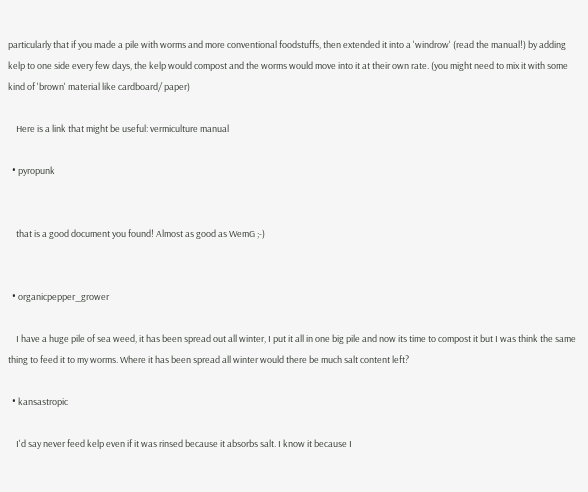particularly that if you made a pile with worms and more conventional foodstuffs, then extended it into a 'windrow' (read the manual!) by adding kelp to one side every few days, the kelp would compost and the worms would move into it at their own rate. (you might need to mix it with some kind of 'brown' material like cardboard/ paper)

    Here is a link that might be useful: vermiculture manual

  • pyropunk


    that is a good document you found! Almost as good as WemG ;-)


  • organicpepper_grower

    I have a huge pile of sea weed, it has been spread out all winter, I put it all in one big pile and now its time to compost it but I was think the same thing to feed it to my worms. Where it has been spread all winter would there be much salt content left?

  • kansastropic

    I'd say never feed kelp even if it was rinsed because it absorbs salt. I know it because I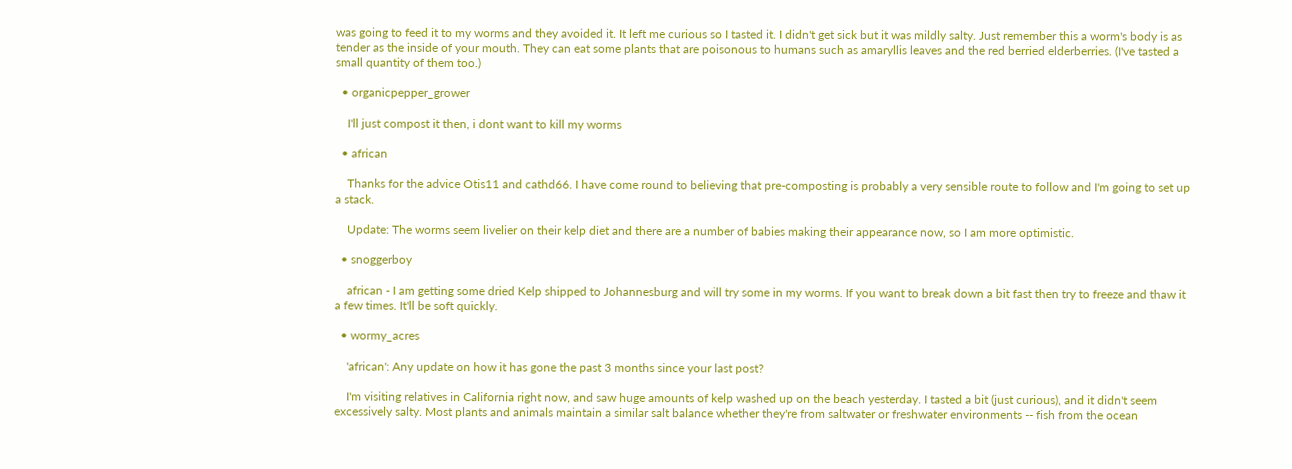was going to feed it to my worms and they avoided it. It left me curious so I tasted it. I didn't get sick but it was mildly salty. Just remember this a worm's body is as tender as the inside of your mouth. They can eat some plants that are poisonous to humans such as amaryllis leaves and the red berried elderberries. (I've tasted a small quantity of them too.)

  • organicpepper_grower

    I'll just compost it then, i dont want to kill my worms

  • african

    Thanks for the advice Otis11 and cathd66. I have come round to believing that pre-composting is probably a very sensible route to follow and I'm going to set up a stack.

    Update: The worms seem livelier on their kelp diet and there are a number of babies making their appearance now, so I am more optimistic.

  • snoggerboy

    african - I am getting some dried Kelp shipped to Johannesburg and will try some in my worms. If you want to break down a bit fast then try to freeze and thaw it a few times. It'll be soft quickly.

  • wormy_acres

    'african': Any update on how it has gone the past 3 months since your last post?

    I'm visiting relatives in California right now, and saw huge amounts of kelp washed up on the beach yesterday. I tasted a bit (just curious), and it didn't seem excessively salty. Most plants and animals maintain a similar salt balance whether they're from saltwater or freshwater environments -- fish from the ocean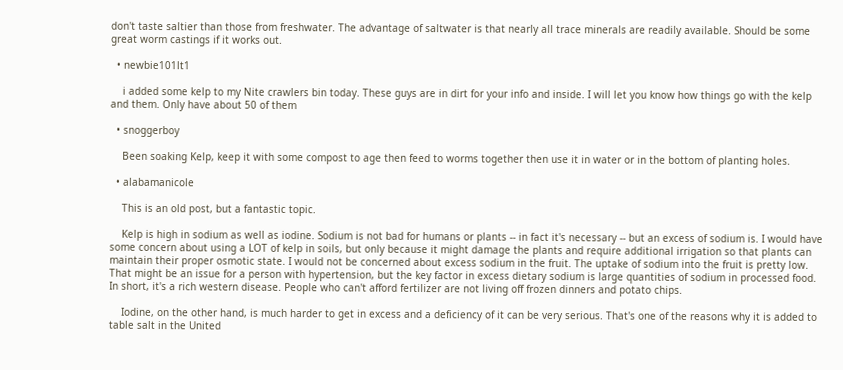don't taste saltier than those from freshwater. The advantage of saltwater is that nearly all trace minerals are readily available. Should be some great worm castings if it works out.

  • newbie101lt1

    i added some kelp to my Nite crawlers bin today. These guys are in dirt for your info and inside. I will let you know how things go with the kelp and them. Only have about 50 of them

  • snoggerboy

    Been soaking Kelp, keep it with some compost to age then feed to worms together then use it in water or in the bottom of planting holes.

  • alabamanicole

    This is an old post, but a fantastic topic.

    Kelp is high in sodium as well as iodine. Sodium is not bad for humans or plants -- in fact it's necessary -- but an excess of sodium is. I would have some concern about using a LOT of kelp in soils, but only because it might damage the plants and require additional irrigation so that plants can maintain their proper osmotic state. I would not be concerned about excess sodium in the fruit. The uptake of sodium into the fruit is pretty low. That might be an issue for a person with hypertension, but the key factor in excess dietary sodium is large quantities of sodium in processed food. In short, it's a rich western disease. People who can't afford fertilizer are not living off frozen dinners and potato chips.

    Iodine, on the other hand, is much harder to get in excess and a deficiency of it can be very serious. That's one of the reasons why it is added to table salt in the United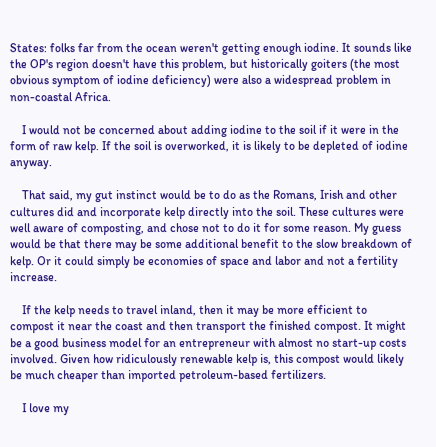States: folks far from the ocean weren't getting enough iodine. It sounds like the OP's region doesn't have this problem, but historically goiters (the most obvious symptom of iodine deficiency) were also a widespread problem in non-coastal Africa.

    I would not be concerned about adding iodine to the soil if it were in the form of raw kelp. If the soil is overworked, it is likely to be depleted of iodine anyway.

    That said, my gut instinct would be to do as the Romans, Irish and other cultures did and incorporate kelp directly into the soil. These cultures were well aware of composting, and chose not to do it for some reason. My guess would be that there may be some additional benefit to the slow breakdown of kelp. Or it could simply be economies of space and labor and not a fertility increase.

    If the kelp needs to travel inland, then it may be more efficient to compost it near the coast and then transport the finished compost. It might be a good business model for an entrepreneur with almost no start-up costs involved. Given how ridiculously renewable kelp is, this compost would likely be much cheaper than imported petroleum-based fertilizers.

    I love my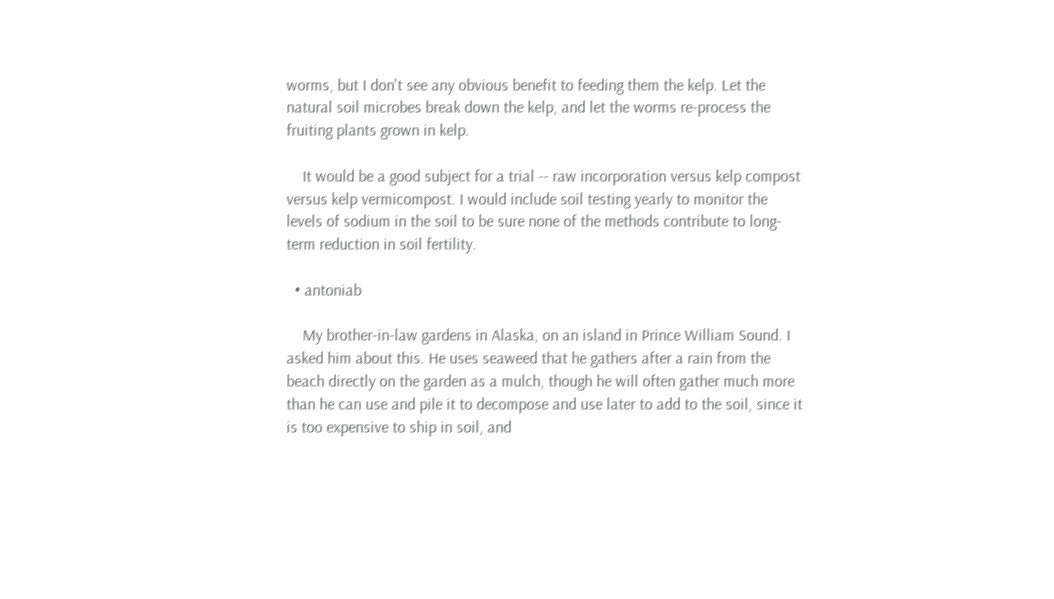worms, but I don't see any obvious benefit to feeding them the kelp. Let the natural soil microbes break down the kelp, and let the worms re-process the fruiting plants grown in kelp.

    It would be a good subject for a trial -- raw incorporation versus kelp compost versus kelp vermicompost. I would include soil testing yearly to monitor the levels of sodium in the soil to be sure none of the methods contribute to long-term reduction in soil fertility.

  • antoniab

    My brother-in-law gardens in Alaska, on an island in Prince William Sound. I asked him about this. He uses seaweed that he gathers after a rain from the beach directly on the garden as a mulch, though he will often gather much more than he can use and pile it to decompose and use later to add to the soil, since it is too expensive to ship in soil, and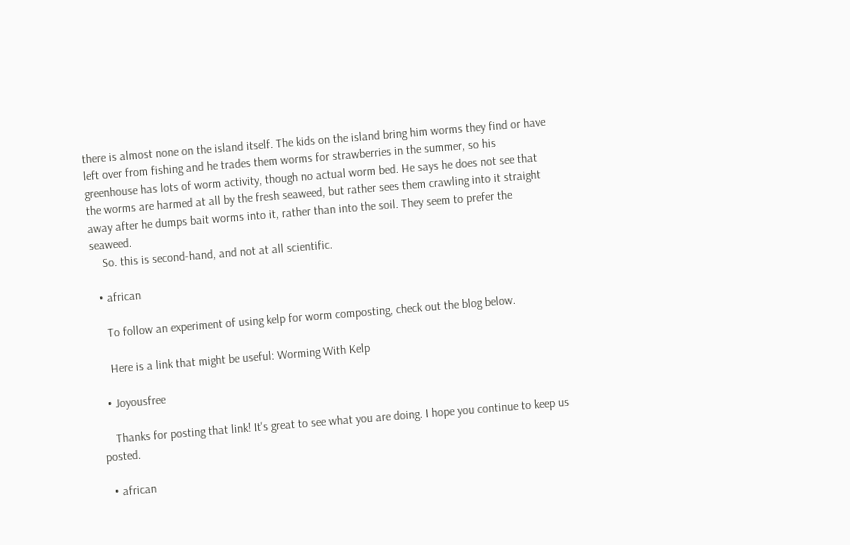there is almost none on the island itself. The kids on the island bring him worms they find or have left over from fishing and he trades them worms for strawberries in the summer, so his greenhouse has lots of worm activity, though no actual worm bed. He says he does not see that the worms are harmed at all by the fresh seaweed, but rather sees them crawling into it straight away after he dumps bait worms into it, rather than into the soil. They seem to prefer the seaweed.
    So. this is second-hand, and not at all scientific.

  • african

    To follow an experiment of using kelp for worm composting, check out the blog below.

    Here is a link that might be useful: Worming With Kelp

  • Joyousfree

    Thanks for posting that link! It's great to see what you are doing. I hope you continue to keep us posted.

  • african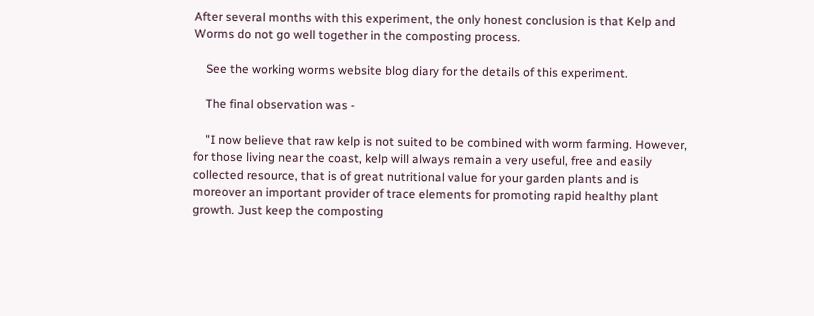After several months with this experiment, the only honest conclusion is that Kelp and Worms do not go well together in the composting process.

    See the working worms website blog diary for the details of this experiment.

    The final observation was -

    "I now believe that raw kelp is not suited to be combined with worm farming. However, for those living near the coast, kelp will always remain a very useful, free and easily collected resource, that is of great nutritional value for your garden plants and is moreover an important provider of trace elements for promoting rapid healthy plant growth. Just keep the composting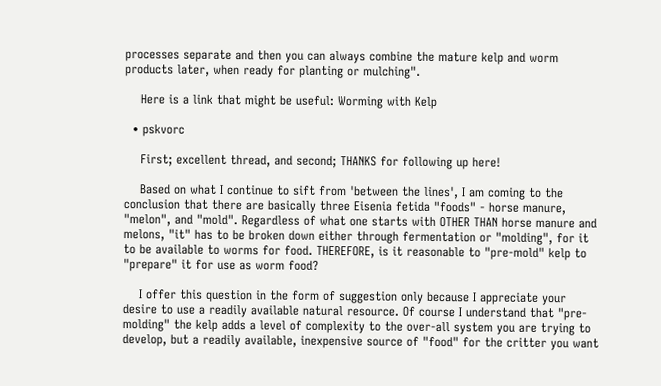processes separate and then you can always combine the mature kelp and worm products later, when ready for planting or mulching".

    Here is a link that might be useful: Worming with Kelp

  • pskvorc

    First; excellent thread, and second; THANKS for following up here!

    Based on what I continue to sift from 'between the lines', I am coming to the conclusion that there are basically three Eisenia fetida "foods" - horse manure, "melon", and "mold". Regardless of what one starts with OTHER THAN horse manure and melons, "it" has to be broken down either through fermentation or "molding", for it to be available to worms for food. THEREFORE, is it reasonable to "pre-mold" kelp to "prepare" it for use as worm food?

    I offer this question in the form of suggestion only because I appreciate your desire to use a readily available natural resource. Of course I understand that "pre-molding" the kelp adds a level of complexity to the over-all system you are trying to develop, but a readily available, inexpensive source of "food" for the critter you want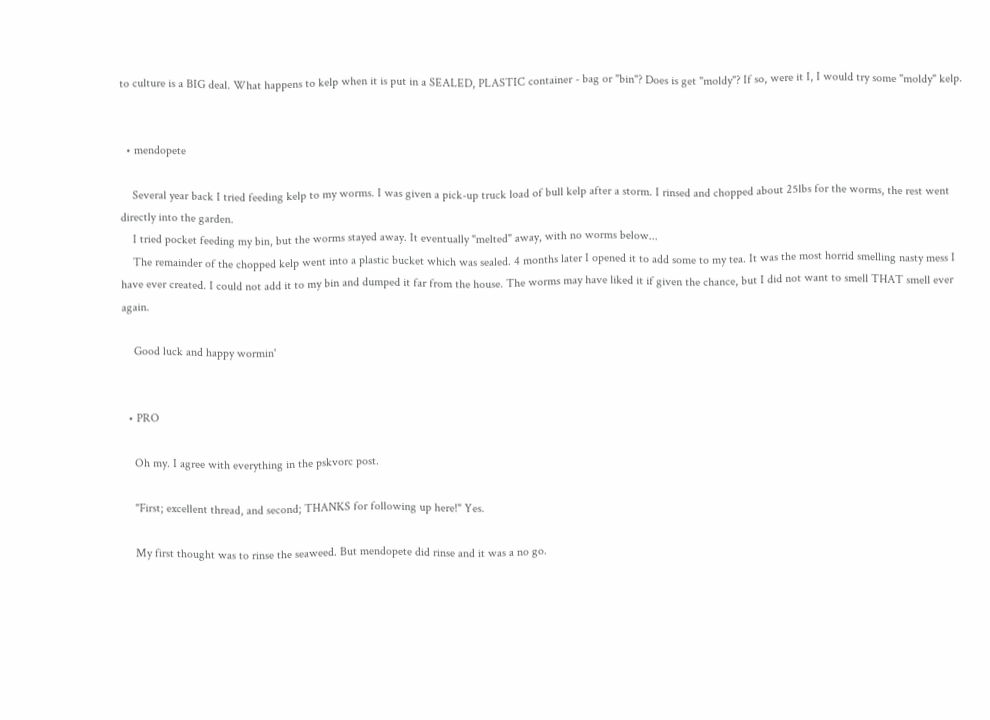to culture is a BIG deal. What happens to kelp when it is put in a SEALED, PLASTIC container - bag or "bin"? Does is get "moldy"? If so, were it I, I would try some "moldy" kelp.


  • mendopete

    Several year back I tried feeding kelp to my worms. I was given a pick-up truck load of bull kelp after a storm. I rinsed and chopped about 25lbs for the worms, the rest went directly into the garden.
    I tried pocket feeding my bin, but the worms stayed away. It eventually "melted" away, with no worms below...
    The remainder of the chopped kelp went into a plastic bucket which was sealed. 4 months later I opened it to add some to my tea. It was the most horrid smelling nasty mess I have ever created. I could not add it to my bin and dumped it far from the house. The worms may have liked it if given the chance, but I did not want to smell THAT smell ever again.

    Good luck and happy wormin'


  • PRO

    Oh my. I agree with everything in the pskvorc post.

    "First; excellent thread, and second; THANKS for following up here!" Yes.

    My first thought was to rinse the seaweed. But mendopete did rinse and it was a no go.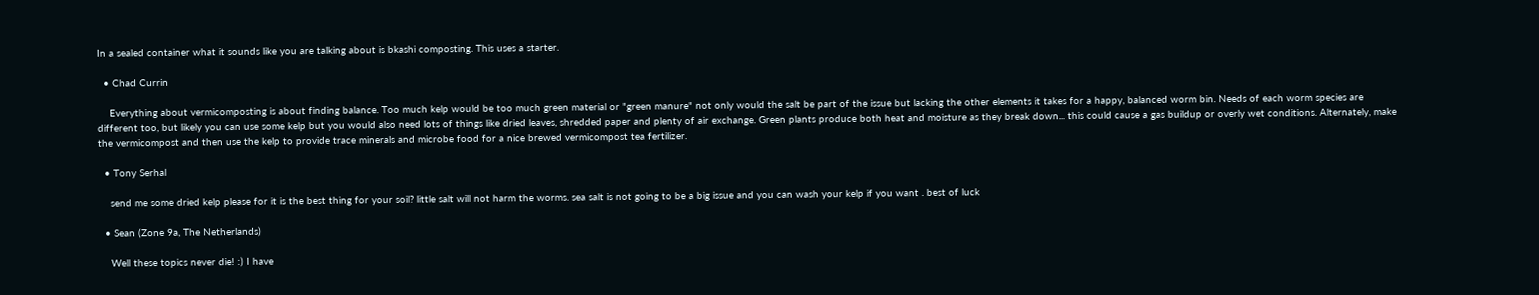In a sealed container what it sounds like you are talking about is bkashi composting. This uses a starter.

  • Chad Currin

    Everything about vermicomposting is about finding balance. Too much kelp would be too much green material or "green manure" not only would the salt be part of the issue but lacking the other elements it takes for a happy, balanced worm bin. Needs of each worm species are different too, but likely you can use some kelp but you would also need lots of things like dried leaves, shredded paper and plenty of air exchange. Green plants produce both heat and moisture as they break down... this could cause a gas buildup or overly wet conditions. Alternately, make the vermicompost and then use the kelp to provide trace minerals and microbe food for a nice brewed vermicompost tea fertilizer.

  • Tony Serhal

    send me some dried kelp please for it is the best thing for your soil? little salt will not harm the worms. sea salt is not going to be a big issue and you can wash your kelp if you want . best of luck

  • Sean (Zone 9a, The Netherlands)

    Well these topics never die! :) I have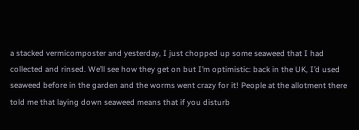a stacked vermicomposter and yesterday, I just chopped up some seaweed that I had collected and rinsed. We’ll see how they get on but I’m optimistic: back in the UK, I’d used seaweed before in the garden and the worms went crazy for it! People at the allotment there told me that laying down seaweed means that if you disturb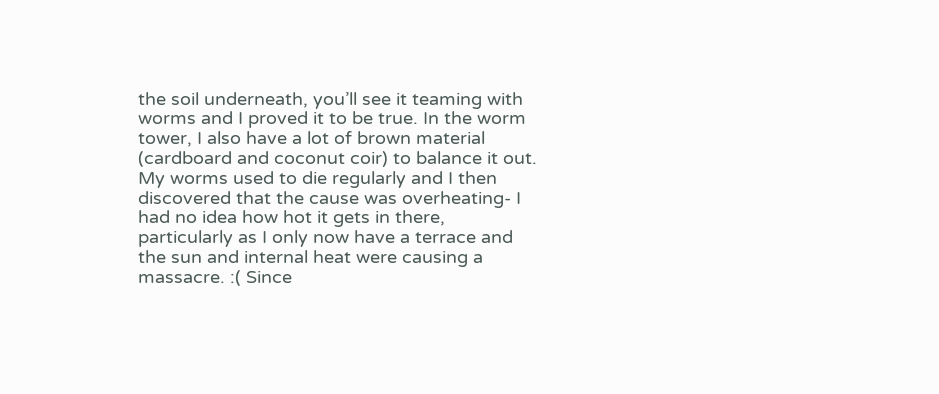the soil underneath, you’ll see it teaming with worms and I proved it to be true. In the worm tower, I also have a lot of brown material (cardboard and coconut coir) to balance it out. My worms used to die regularly and I then discovered that the cause was overheating- I had no idea how hot it gets in there, particularly as I only now have a terrace and the sun and internal heat were causing a massacre. :( Since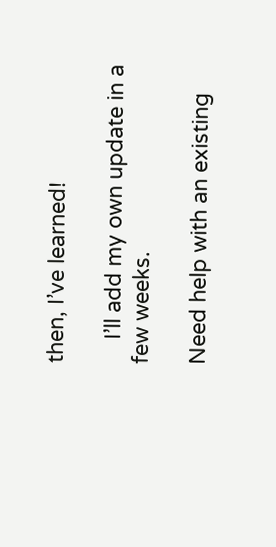then, I’ve learned!

    I’ll add my own update in a few weeks.

Need help with an existing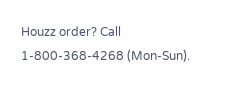Houzz order? Call 1-800-368-4268 (Mon-Sun).